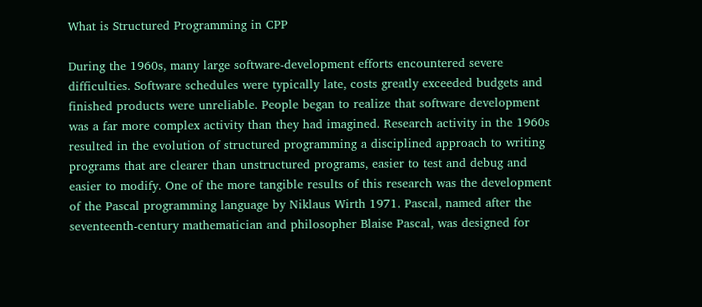What is Structured Programming in CPP

During the 1960s, many large software-development efforts encountered severe difficulties. Software schedules were typically late, costs greatly exceeded budgets and finished products were unreliable. People began to realize that software development was a far more complex activity than they had imagined. Research activity in the 1960s resulted in the evolution of structured programming a disciplined approach to writing programs that are clearer than unstructured programs, easier to test and debug and easier to modify. One of the more tangible results of this research was the development of the Pascal programming language by Niklaus Wirth 1971. Pascal, named after the seventeenth-century mathematician and philosopher Blaise Pascal, was designed for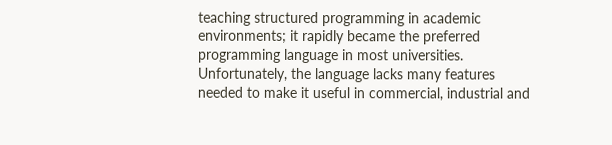teaching structured programming in academic environments; it rapidly became the preferred programming language in most universities. Unfortunately, the language lacks many features needed to make it useful in commercial, industrial and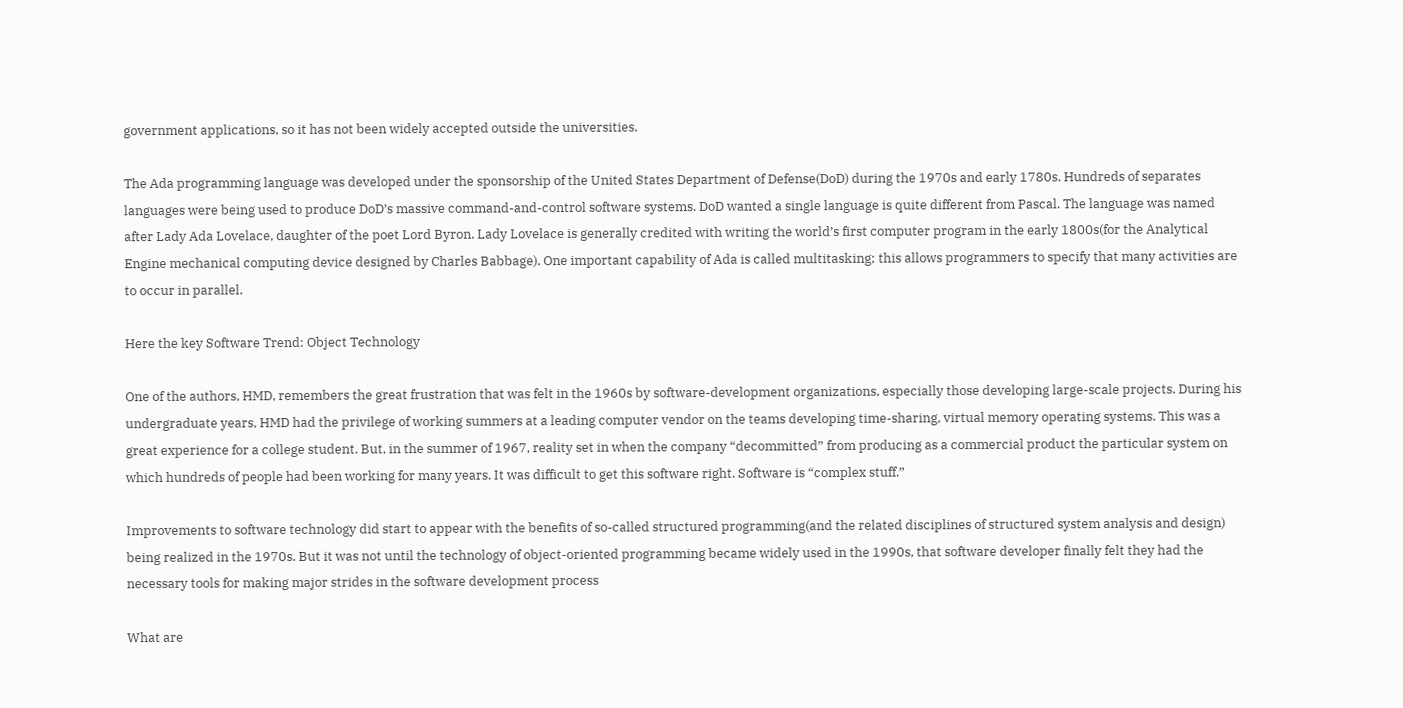government applications, so it has not been widely accepted outside the universities.

The Ada programming language was developed under the sponsorship of the United States Department of Defense(DoD) during the 1970s and early 1780s. Hundreds of separates languages were being used to produce DoD’s massive command-and-control software systems. DoD wanted a single language is quite different from Pascal. The language was named after Lady Ada Lovelace, daughter of the poet Lord Byron. Lady Lovelace is generally credited with writing the world’s first computer program in the early 1800s(for the Analytical Engine mechanical computing device designed by Charles Babbage). One important capability of Ada is called multitasking; this allows programmers to specify that many activities are to occur in parallel.

Here the key Software Trend: Object Technology

One of the authors, HMD, remembers the great frustration that was felt in the 1960s by software-development organizations, especially those developing large-scale projects. During his undergraduate years, HMD had the privilege of working summers at a leading computer vendor on the teams developing time-sharing, virtual memory operating systems. This was a great experience for a college student. But, in the summer of 1967, reality set in when the company “decommitted” from producing as a commercial product the particular system on which hundreds of people had been working for many years. It was difficult to get this software right. Software is “complex stuff.”

Improvements to software technology did start to appear with the benefits of so-called structured programming(and the related disciplines of structured system analysis and design) being realized in the 1970s. But it was not until the technology of object-oriented programming became widely used in the 1990s, that software developer finally felt they had the necessary tools for making major strides in the software development process

What are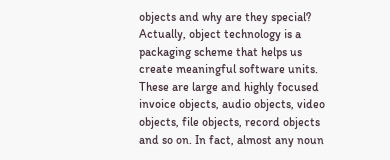objects and why are they special? Actually, object technology is a packaging scheme that helps us create meaningful software units. These are large and highly focused invoice objects, audio objects, video objects, file objects, record objects and so on. In fact, almost any noun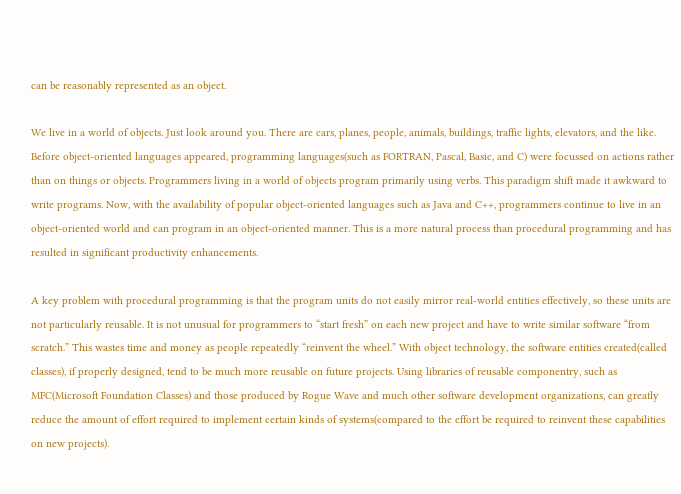can be reasonably represented as an object.

We live in a world of objects. Just look around you. There are cars, planes, people, animals, buildings, traffic lights, elevators, and the like. Before object-oriented languages appeared, programming languages(such as FORTRAN, Pascal, Basic, and C) were focussed on actions rather than on things or objects. Programmers living in a world of objects program primarily using verbs. This paradigm shift made it awkward to write programs. Now, with the availability of popular object-oriented languages such as Java and C++, programmers continue to live in an object-oriented world and can program in an object-oriented manner. This is a more natural process than procedural programming and has resulted in significant productivity enhancements.

A key problem with procedural programming is that the program units do not easily mirror real-world entities effectively, so these units are not particularly reusable. It is not unusual for programmers to “start fresh” on each new project and have to write similar software “from scratch.” This wastes time and money as people repeatedly “reinvent the wheel.” With object technology, the software entities created(called classes), if properly designed, tend to be much more reusable on future projects. Using libraries of reusable componentry, such as MFC(Microsoft Foundation Classes) and those produced by Rogue Wave and much other software development organizations, can greatly reduce the amount of effort required to implement certain kinds of systems(compared to the effort be required to reinvent these capabilities on new projects).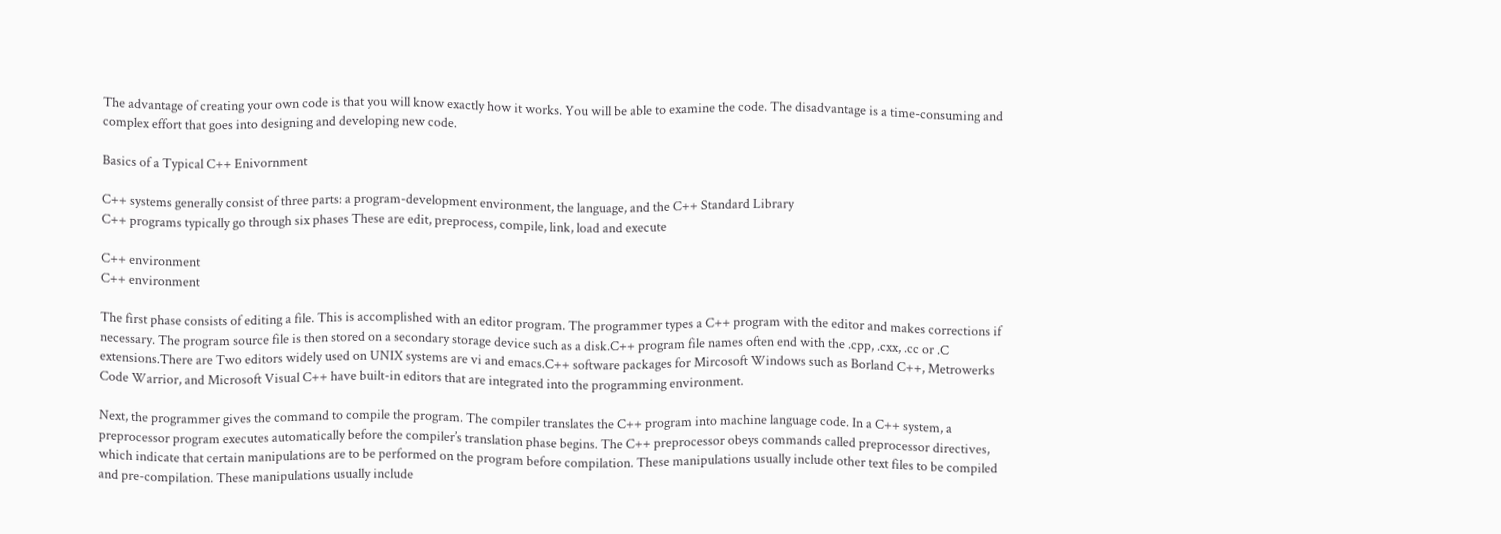The advantage of creating your own code is that you will know exactly how it works. You will be able to examine the code. The disadvantage is a time-consuming and complex effort that goes into designing and developing new code.

Basics of a Typical C++ Enivornment

C++ systems generally consist of three parts: a program-development environment, the language, and the C++ Standard Library
C++ programs typically go through six phases These are edit, preprocess, compile, link, load and execute

C++ environment
C++ environment

The first phase consists of editing a file. This is accomplished with an editor program. The programmer types a C++ program with the editor and makes corrections if necessary. The program source file is then stored on a secondary storage device such as a disk.C++ program file names often end with the .cpp, .cxx, .cc or .C extensions.There are Two editors widely used on UNIX systems are vi and emacs.C++ software packages for Mircosoft Windows such as Borland C++, Metrowerks Code Warrior, and Microsoft Visual C++ have built-in editors that are integrated into the programming environment.

Next, the programmer gives the command to compile the program. The compiler translates the C++ program into machine language code. In a C++ system, a preprocessor program executes automatically before the compiler’s translation phase begins. The C++ preprocessor obeys commands called preprocessor directives, which indicate that certain manipulations are to be performed on the program before compilation. These manipulations usually include other text files to be compiled and pre-compilation. These manipulations usually include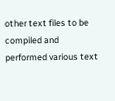other text files to be compiled and performed various text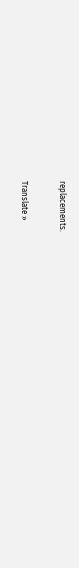replacements.

Translate »